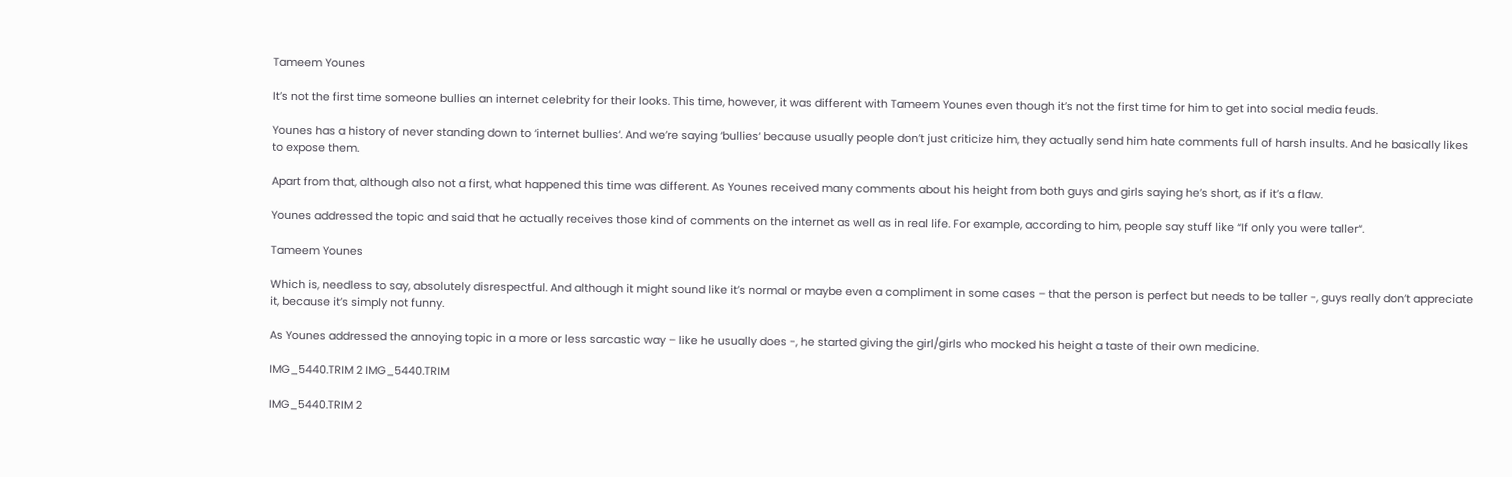Tameem Younes

It’s not the first time someone bullies an internet celebrity for their looks. This time, however, it was different with Tameem Younes even though it’s not the first time for him to get into social media feuds.

Younes has a history of never standing down to ‘internet bullies‘. And we’re saying ‘bullies‘ because usually people don’t just criticize him, they actually send him hate comments full of harsh insults. And he basically likes to expose them.

Apart from that, although also not a first, what happened this time was different. As Younes received many comments about his height from both guys and girls saying he’s short, as if it’s a flaw.

Younes addressed the topic and said that he actually receives those kind of comments on the internet as well as in real life. For example, according to him, people say stuff like “If only you were taller“.

Tameem Younes

Which is, needless to say, absolutely disrespectful. And although it might sound like it’s normal or maybe even a compliment in some cases – that the person is perfect but needs to be taller -, guys really don’t appreciate it, because it’s simply not funny.

As Younes addressed the annoying topic in a more or less sarcastic way – like he usually does -, he started giving the girl/girls who mocked his height a taste of their own medicine.

IMG_5440.TRIM 2 IMG_5440.TRIM

IMG_5440.TRIM 2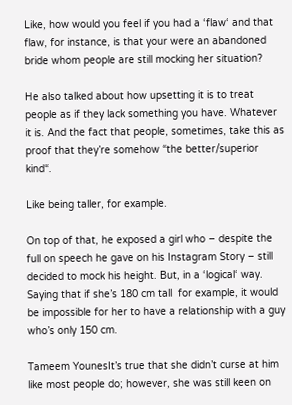Like, how would you feel if you had a ‘flaw‘ and that flaw, for instance, is that your were an abandoned bride whom people are still mocking her situation?

He also talked about how upsetting it is to treat people as if they lack something you have. Whatever it is. And the fact that people, sometimes, take this as proof that they’re somehow “the better/superior kind“.

Like being taller, for example.

On top of that, he exposed a girl who – despite the full on speech he gave on his Instagram Story – still decided to mock his height. But, in a ‘logical‘ way. Saying that if she’s 180 cm tall  for example, it would be impossible for her to have a relationship with a guy who’s only 150 cm.

Tameem YounesIt’s true that she didn’t curse at him like most people do; however, she was still keen on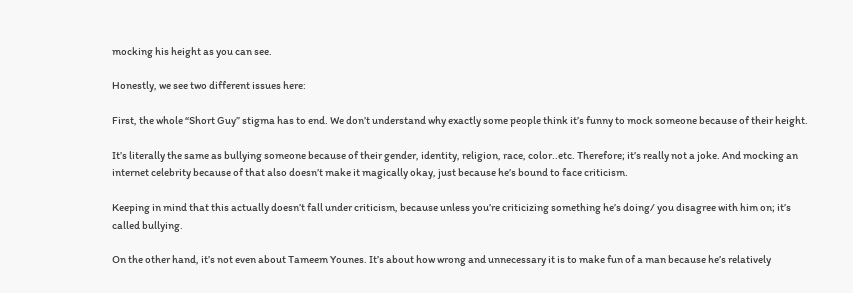mocking his height as you can see.

Honestly, we see two different issues here:

First, the whole “Short Guy” stigma has to end. We don’t understand why exactly some people think it’s funny to mock someone because of their height.

It’s literally the same as bullying someone because of their gender, identity, religion, race, color..etc. Therefore; it’s really not a joke. And mocking an internet celebrity because of that also doesn’t make it magically okay, just because he’s bound to face criticism.

Keeping in mind that this actually doesn’t fall under criticism, because unless you’re criticizing something he’s doing/ you disagree with him on; it’s called bullying.

On the other hand, it’s not even about Tameem Younes. It’s about how wrong and unnecessary it is to make fun of a man because he’s relatively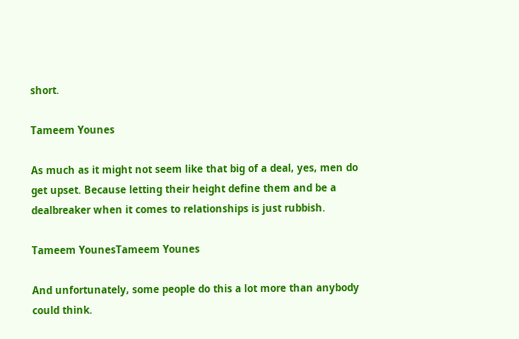short.

Tameem Younes

As much as it might not seem like that big of a deal, yes, men do get upset. Because letting their height define them and be a dealbreaker when it comes to relationships is just rubbish.

Tameem YounesTameem Younes

And unfortunately, some people do this a lot more than anybody could think.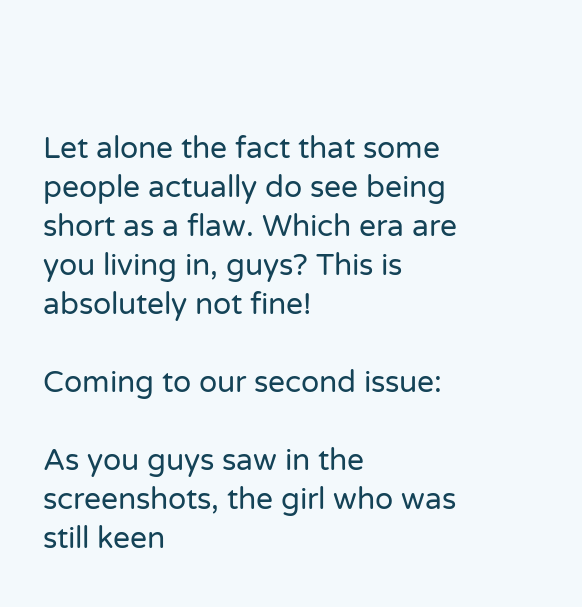Let alone the fact that some people actually do see being short as a flaw. Which era are you living in, guys? This is absolutely not fine!

Coming to our second issue:

As you guys saw in the screenshots, the girl who was still keen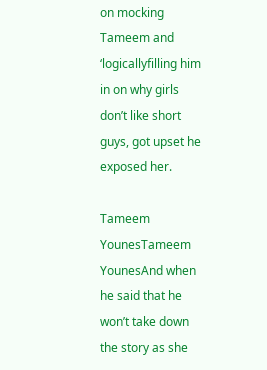on mocking Tameem and ‘logicallyfilling him in on why girls don’t like short guys, got upset he exposed her.

Tameem YounesTameem YounesAnd when he said that he won’t take down the story as she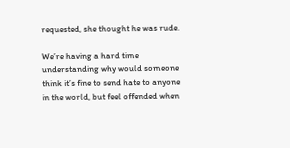requested, she thought he was rude.

We’re having a hard time understanding why would someone think it’s fine to send hate to anyone in the world, but feel offended when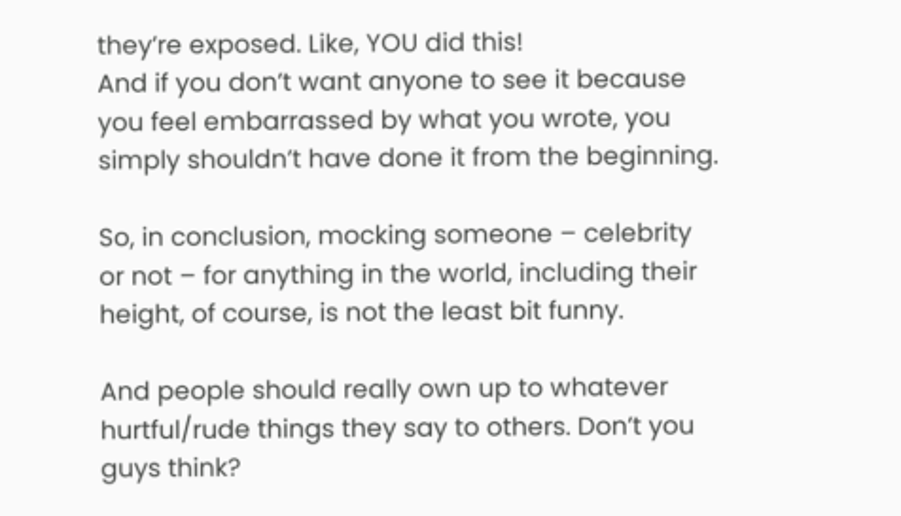they’re exposed. Like, YOU did this!
And if you don’t want anyone to see it because you feel embarrassed by what you wrote, you simply shouldn’t have done it from the beginning.

So, in conclusion, mocking someone – celebrity or not – for anything in the world, including their height, of course, is not the least bit funny.

And people should really own up to whatever hurtful/rude things they say to others. Don’t you guys think?